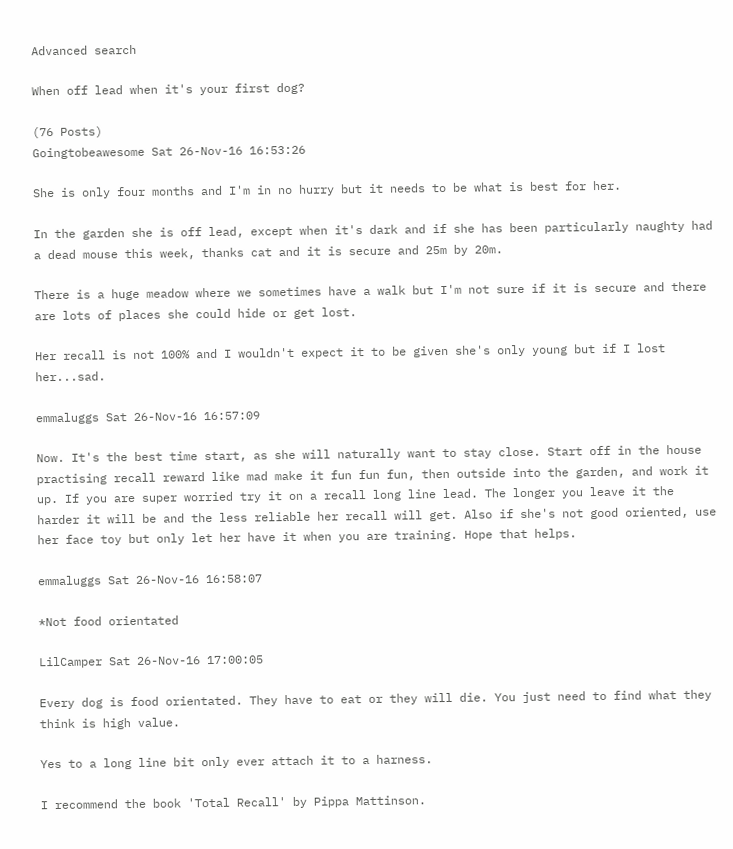Advanced search

When off lead when it's your first dog?

(76 Posts)
Goingtobeawesome Sat 26-Nov-16 16:53:26

She is only four months and I'm in no hurry but it needs to be what is best for her.

In the garden she is off lead, except when it's dark and if she has been particularly naughty had a dead mouse this week, thanks cat and it is secure and 25m by 20m.

There is a huge meadow where we sometimes have a walk but I'm not sure if it is secure and there are lots of places she could hide or get lost.

Her recall is not 100% and I wouldn't expect it to be given she's only young but if I lost her...sad.

emmaluggs Sat 26-Nov-16 16:57:09

Now. It's the best time start, as she will naturally want to stay close. Start off in the house practising recall reward like mad make it fun fun fun, then outside into the garden, and work it up. If you are super worried try it on a recall long line lead. The longer you leave it the harder it will be and the less reliable her recall will get. Also if she's not good oriented, use her face toy but only let her have it when you are training. Hope that helps.

emmaluggs Sat 26-Nov-16 16:58:07

*Not food orientated

LilCamper Sat 26-Nov-16 17:00:05

Every dog is food orientated. They have to eat or they will die. You just need to find what they think is high value.

Yes to a long line bit only ever attach it to a harness.

I recommend the book 'Total Recall' by Pippa Mattinson.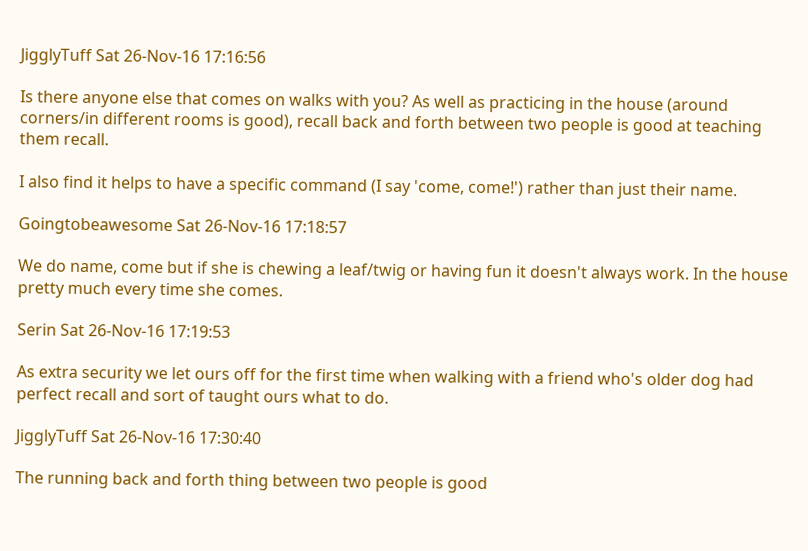JigglyTuff Sat 26-Nov-16 17:16:56

Is there anyone else that comes on walks with you? As well as practicing in the house (around corners/in different rooms is good), recall back and forth between two people is good at teaching them recall.

I also find it helps to have a specific command (I say 'come, come!') rather than just their name.

Goingtobeawesome Sat 26-Nov-16 17:18:57

We do name, come but if she is chewing a leaf/twig or having fun it doesn't always work. In the house pretty much every time she comes.

Serin Sat 26-Nov-16 17:19:53

As extra security we let ours off for the first time when walking with a friend who's older dog had perfect recall and sort of taught ours what to do.

JigglyTuff Sat 26-Nov-16 17:30:40

The running back and forth thing between two people is good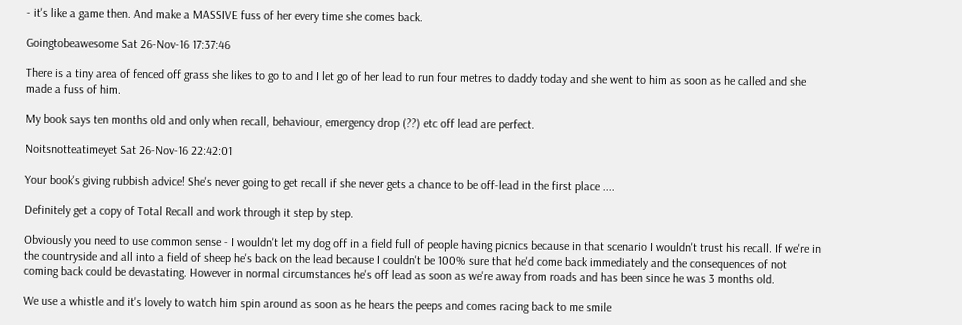- it's like a game then. And make a MASSIVE fuss of her every time she comes back.

Goingtobeawesome Sat 26-Nov-16 17:37:46

There is a tiny area of fenced off grass she likes to go to and I let go of her lead to run four metres to daddy today and she went to him as soon as he called and she made a fuss of him.

My book says ten months old and only when recall, behaviour, emergency drop (??) etc off lead are perfect.

Noitsnotteatimeyet Sat 26-Nov-16 22:42:01

Your book's giving rubbish advice! She's never going to get recall if she never gets a chance to be off-lead in the first place ....

Definitely get a copy of Total Recall and work through it step by step.

Obviously you need to use common sense - I wouldn't let my dog off in a field full of people having picnics because in that scenario I wouldn't trust his recall. If we're in the countryside and all into a field of sheep he's back on the lead because I couldn't be 100% sure that he'd come back immediately and the consequences of not coming back could be devastating. However in normal circumstances he's off lead as soon as we're away from roads and has been since he was 3 months old.

We use a whistle and it's lovely to watch him spin around as soon as he hears the peeps and comes racing back to me smile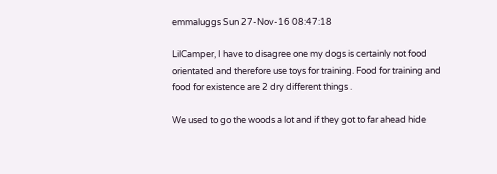emmaluggs Sun 27-Nov-16 08:47:18

LilCamper, I have to disagree one my dogs is certainly not food orientated and therefore use toys for training. Food for training and food for existence are 2 dry different things .

We used to go the woods a lot and if they got to far ahead hide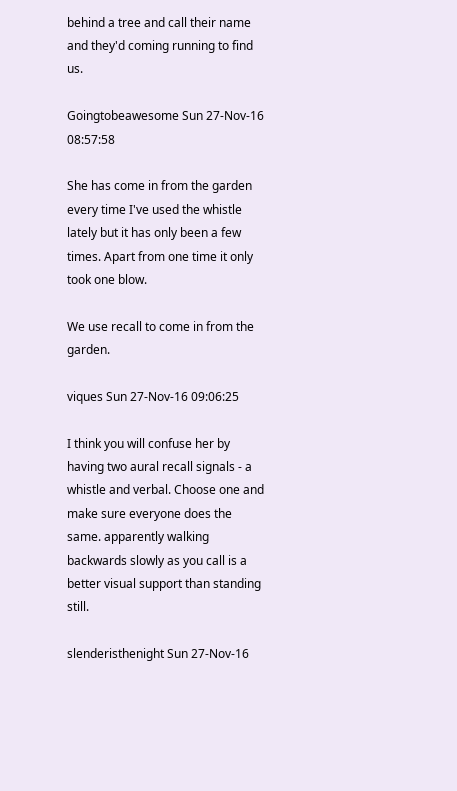behind a tree and call their name and they'd coming running to find us.

Goingtobeawesome Sun 27-Nov-16 08:57:58

She has come in from the garden every time I've used the whistle lately but it has only been a few times. Apart from one time it only took one blow.

We use recall to come in from the garden.

viques Sun 27-Nov-16 09:06:25

I think you will confuse her by having two aural recall signals - a whistle and verbal. Choose one and make sure everyone does the same. apparently walking backwards slowly as you call is a better visual support than standing still.

slenderisthenight Sun 27-Nov-16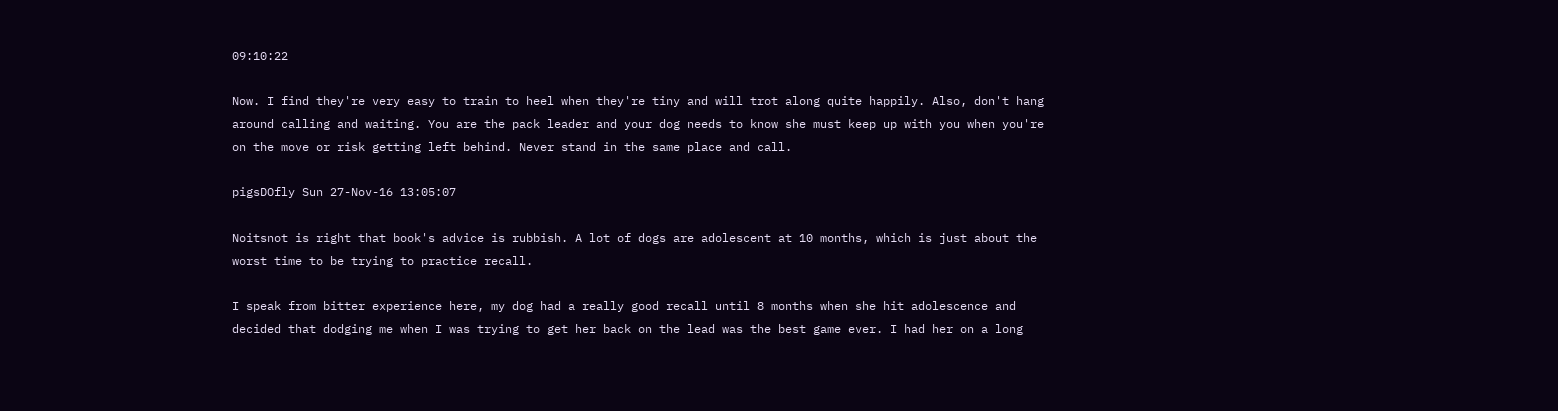09:10:22

Now. I find they're very easy to train to heel when they're tiny and will trot along quite happily. Also, don't hang around calling and waiting. You are the pack leader and your dog needs to know she must keep up with you when you're on the move or risk getting left behind. Never stand in the same place and call.

pigsDOfly Sun 27-Nov-16 13:05:07

Noitsnot is right that book's advice is rubbish. A lot of dogs are adolescent at 10 months, which is just about the worst time to be trying to practice recall.

I speak from bitter experience here, my dog had a really good recall until 8 months when she hit adolescence and decided that dodging me when I was trying to get her back on the lead was the best game ever. I had her on a long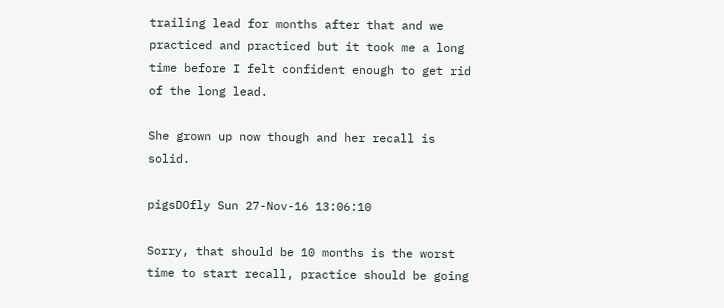trailing lead for months after that and we practiced and practiced but it took me a long time before I felt confident enough to get rid of the long lead.

She grown up now though and her recall is solid.

pigsDOfly Sun 27-Nov-16 13:06:10

Sorry, that should be 10 months is the worst time to start recall, practice should be going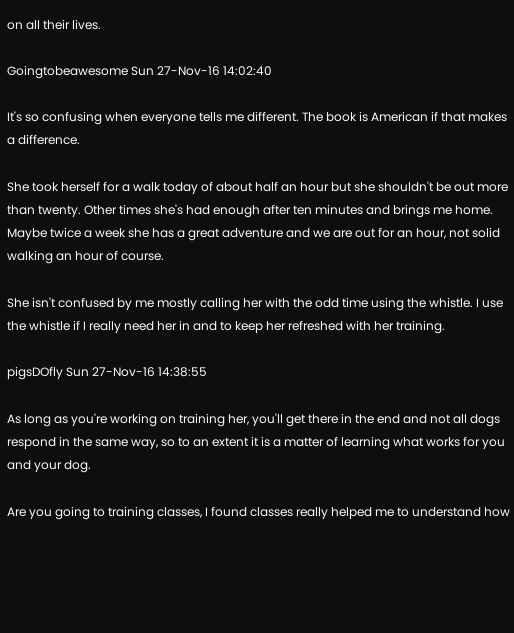on all their lives.

Goingtobeawesome Sun 27-Nov-16 14:02:40

It's so confusing when everyone tells me different. The book is American if that makes a difference.

She took herself for a walk today of about half an hour but she shouldn't be out more than twenty. Other times she's had enough after ten minutes and brings me home. Maybe twice a week she has a great adventure and we are out for an hour, not solid walking an hour of course.

She isn't confused by me mostly calling her with the odd time using the whistle. I use the whistle if I really need her in and to keep her refreshed with her training.

pigsDOfly Sun 27-Nov-16 14:38:55

As long as you're working on training her, you'll get there in the end and not all dogs respond in the same way, so to an extent it is a matter of learning what works for you and your dog.

Are you going to training classes, I found classes really helped me to understand how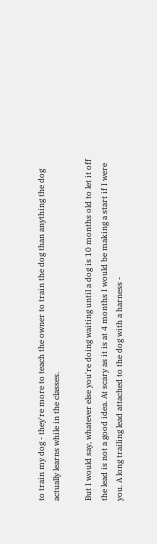to train my dog - they're more to teach the owner to train the dog than anything the dog actually learns while in the classes.

But I would say, whatever else you're doing waiting until a dog is 10 months old to let it off the lead is not a good idea. At scary as it is at 4 months I would be making a start if I were you. A long trailing lead attached to the dog with a harness -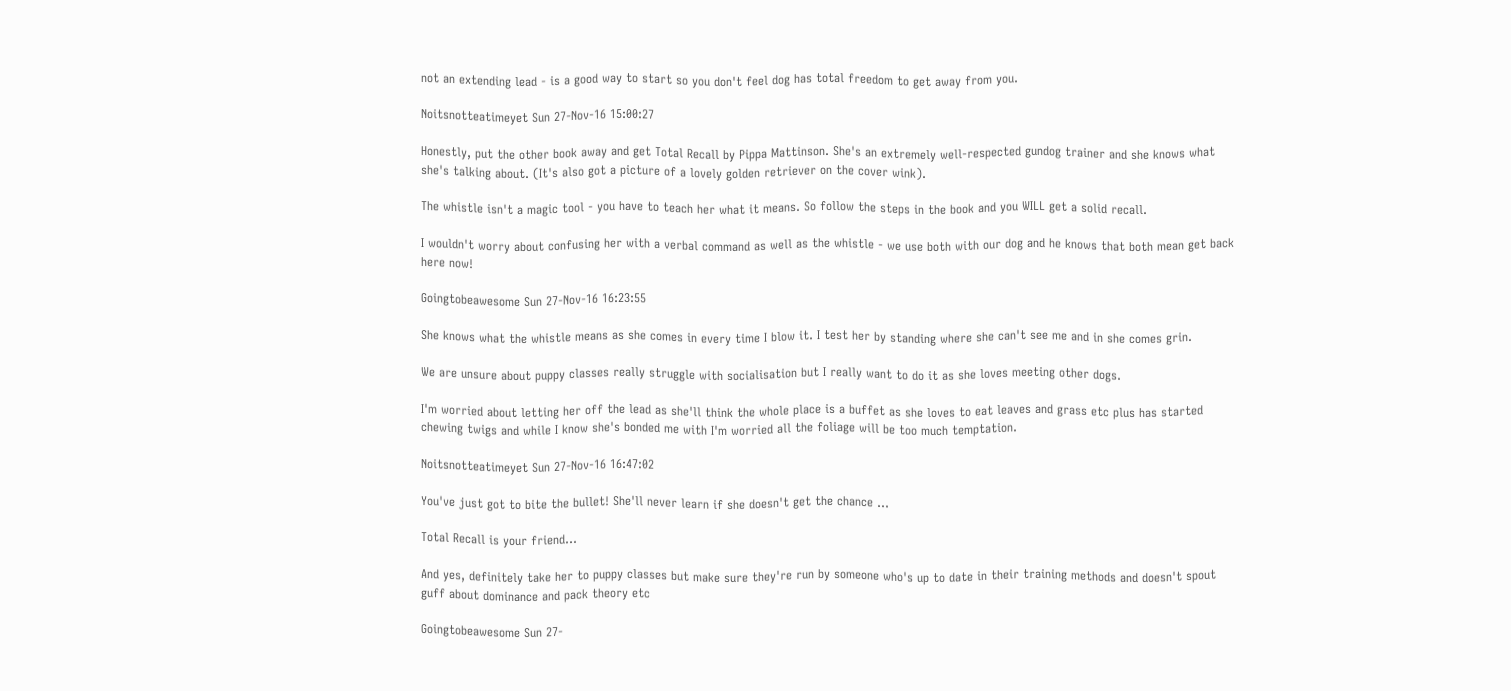not an extending lead - is a good way to start so you don't feel dog has total freedom to get away from you.

Noitsnotteatimeyet Sun 27-Nov-16 15:00:27

Honestly, put the other book away and get Total Recall by Pippa Mattinson. She's an extremely well-respected gundog trainer and she knows what she's talking about. (It's also got a picture of a lovely golden retriever on the cover wink).

The whistle isn't a magic tool - you have to teach her what it means. So follow the steps in the book and you WILL get a solid recall.

I wouldn't worry about confusing her with a verbal command as well as the whistle - we use both with our dog and he knows that both mean get back here now!

Goingtobeawesome Sun 27-Nov-16 16:23:55

She knows what the whistle means as she comes in every time I blow it. I test her by standing where she can't see me and in she comes grin.

We are unsure about puppy classes really struggle with socialisation but I really want to do it as she loves meeting other dogs.

I'm worried about letting her off the lead as she'll think the whole place is a buffet as she loves to eat leaves and grass etc plus has started chewing twigs and while I know she's bonded me with I'm worried all the foliage will be too much temptation.

Noitsnotteatimeyet Sun 27-Nov-16 16:47:02

You've just got to bite the bullet! She'll never learn if she doesn't get the chance ...

Total Recall is your friend...

And yes, definitely take her to puppy classes but make sure they're run by someone who's up to date in their training methods and doesn't spout guff about dominance and pack theory etc

Goingtobeawesome Sun 27-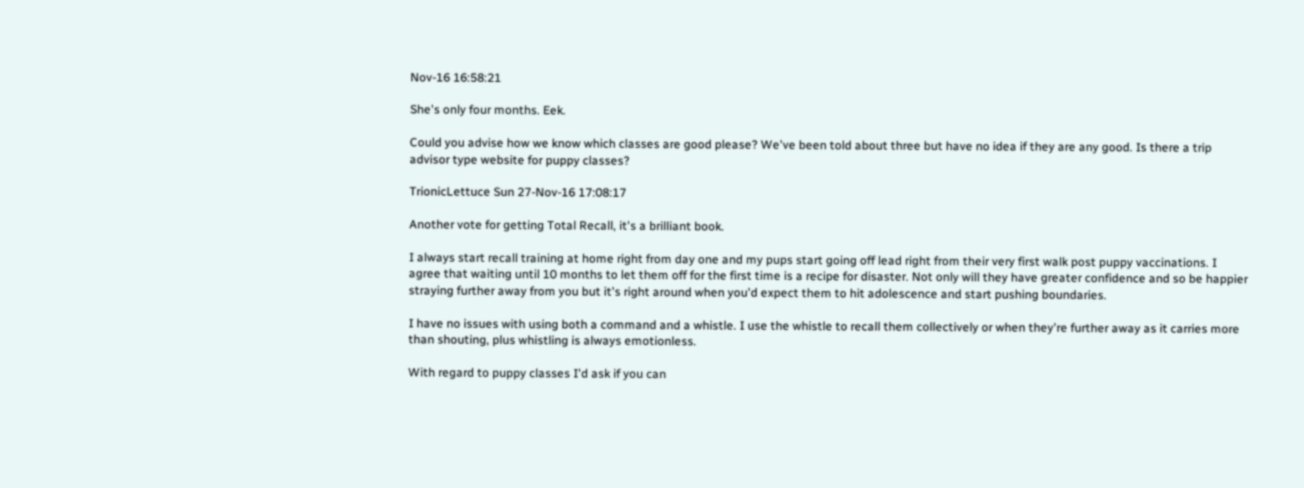Nov-16 16:58:21

She's only four months. Eek.

Could you advise how we know which classes are good please? We've been told about three but have no idea if they are any good. Is there a trip advisor type website for puppy classes?

TrionicLettuce Sun 27-Nov-16 17:08:17

Another vote for getting Total Recall, it's a brilliant book.

I always start recall training at home right from day one and my pups start going off lead right from their very first walk post puppy vaccinations. I agree that waiting until 10 months to let them off for the first time is a recipe for disaster. Not only will they have greater confidence and so be happier straying further away from you but it's right around when you'd expect them to hit adolescence and start pushing boundaries.

I have no issues with using both a command and a whistle. I use the whistle to recall them collectively or when they're further away as it carries more than shouting, plus whistling is always emotionless.

With regard to puppy classes I'd ask if you can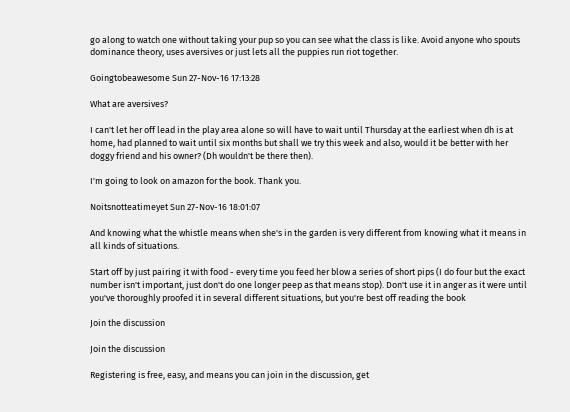go along to watch one without taking your pup so you can see what the class is like. Avoid anyone who spouts dominance theory, uses aversives or just lets all the puppies run riot together.

Goingtobeawesome Sun 27-Nov-16 17:13:28

What are aversives?

I can't let her off lead in the play area alone so will have to wait until Thursday at the earliest when dh is at home, had planned to wait until six months but shall we try this week and also, would it be better with her doggy friend and his owner? (Dh wouldn't be there then).

I'm going to look on amazon for the book. Thank you.

Noitsnotteatimeyet Sun 27-Nov-16 18:01:07

And knowing what the whistle means when she's in the garden is very different from knowing what it means in all kinds of situations.

Start off by just pairing it with food - every time you feed her blow a series of short pips (I do four but the exact number isn't important, just don't do one longer peep as that means stop). Don't use it in anger as it were until you've thoroughly proofed it in several different situations, but you're best off reading the book

Join the discussion

Join the discussion

Registering is free, easy, and means you can join in the discussion, get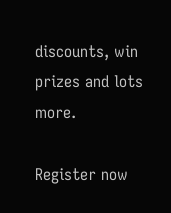discounts, win prizes and lots more.

Register now